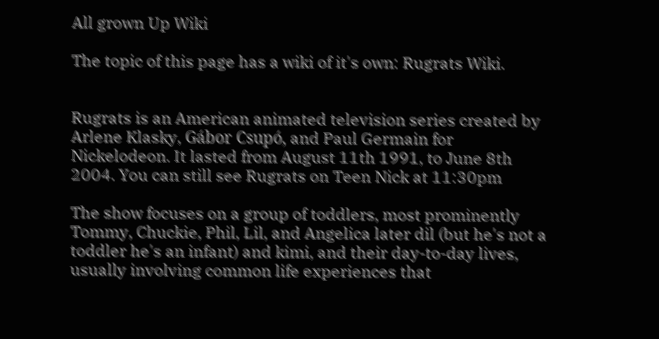All grown Up Wiki

The topic of this page has a wiki of it's own: Rugrats Wiki.


Rugrats is an American animated television series created by Arlene Klasky, Gábor Csupó, and Paul Germain for Nickelodeon. It lasted from August 11th 1991, to June 8th 2004. You can still see Rugrats on Teen Nick at 11:30pm

The show focuses on a group of toddlers, most prominently Tommy, Chuckie, Phil, Lil, and Angelica later dil (but he's not a toddler he's an infant) and kimi, and their day-to-day lives, usually involving common life experiences that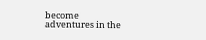become adventures in the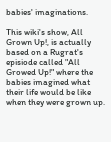babies' imaginations.

This wiki's show, All Grown Up!, is actually based on a Rugrat's episiode called "All Growed Up!" where the babies imagined what their life would be like when they were grown up.